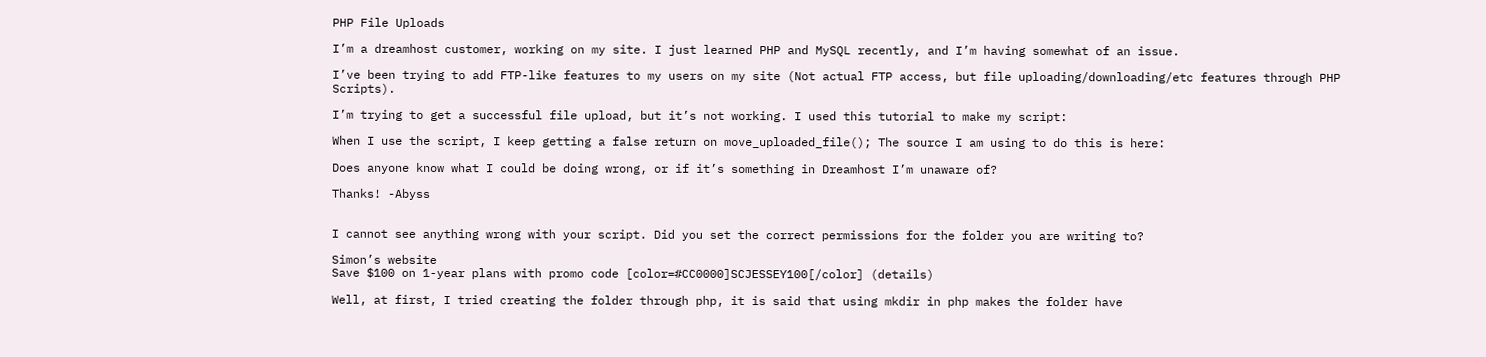PHP File Uploads

I’m a dreamhost customer, working on my site. I just learned PHP and MySQL recently, and I’m having somewhat of an issue.

I’ve been trying to add FTP-like features to my users on my site (Not actual FTP access, but file uploading/downloading/etc features through PHP Scripts).

I’m trying to get a successful file upload, but it’s not working. I used this tutorial to make my script:

When I use the script, I keep getting a false return on move_uploaded_file(); The source I am using to do this is here:

Does anyone know what I could be doing wrong, or if it’s something in Dreamhost I’m unaware of?

Thanks! -Abyss


I cannot see anything wrong with your script. Did you set the correct permissions for the folder you are writing to?

Simon’s website
Save $100 on 1-year plans with promo code [color=#CC0000]SCJESSEY100[/color] (details)

Well, at first, I tried creating the folder through php, it is said that using mkdir in php makes the folder have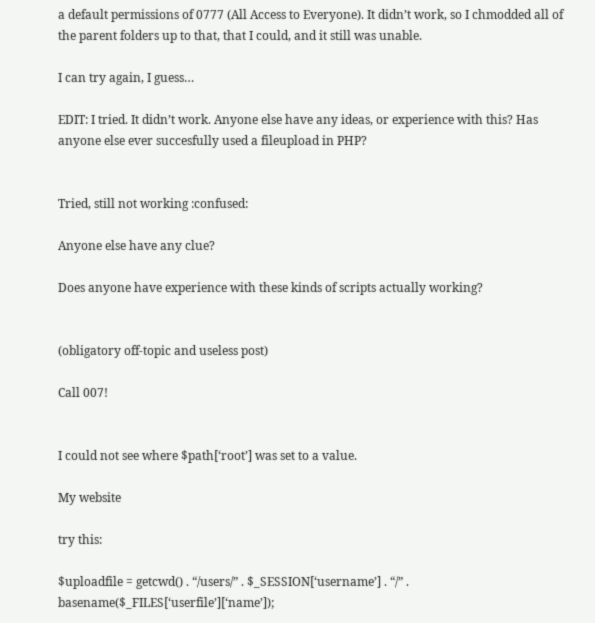a default permissions of 0777 (All Access to Everyone). It didn’t work, so I chmodded all of the parent folders up to that, that I could, and it still was unable.

I can try again, I guess…

EDIT: I tried. It didn’t work. Anyone else have any ideas, or experience with this? Has anyone else ever succesfully used a fileupload in PHP?


Tried, still not working :confused:

Anyone else have any clue?

Does anyone have experience with these kinds of scripts actually working?


(obligatory off-topic and useless post)

Call 007!


I could not see where $path[‘root’] was set to a value.

My website

try this:

$uploadfile = getcwd() . “/users/” . $_SESSION[‘username’] . “/” . basename($_FILES[‘userfile’][‘name’]);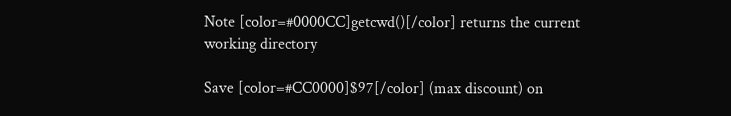Note [color=#0000CC]getcwd()[/color] returns the current working directory

Save [color=#CC0000]$97[/color] (max discount) on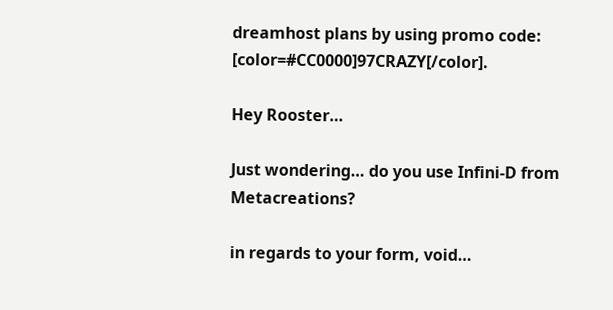dreamhost plans by using promo code: [color=#CC0000]97CRAZY[/color].

Hey Rooster…

Just wondering… do you use Infini-D from Metacreations?

in regards to your form, void…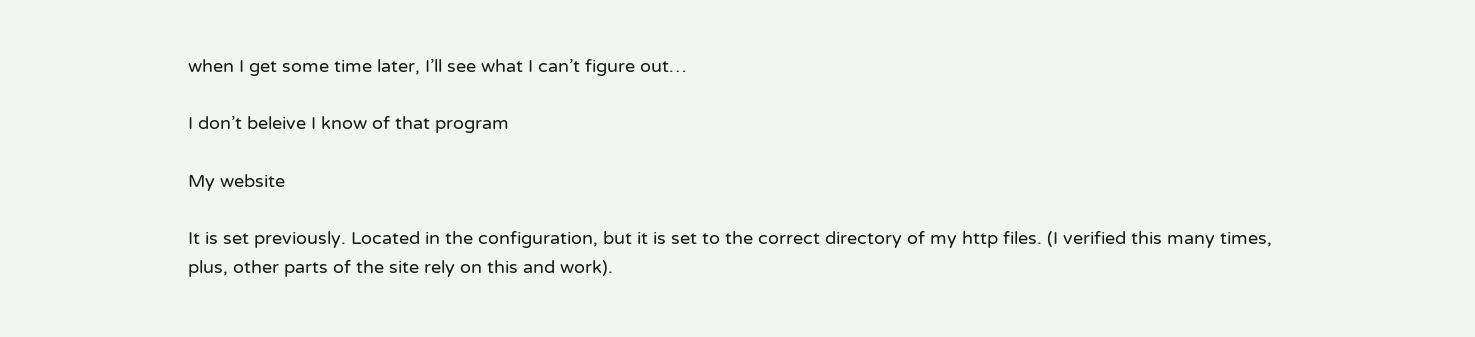when I get some time later, I’ll see what I can’t figure out…

I don’t beleive I know of that program

My website

It is set previously. Located in the configuration, but it is set to the correct directory of my http files. (I verified this many times, plus, other parts of the site rely on this and work).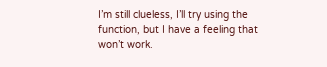I’m still clueless, I’ll try using the function, but I have a feeling that won’t work.